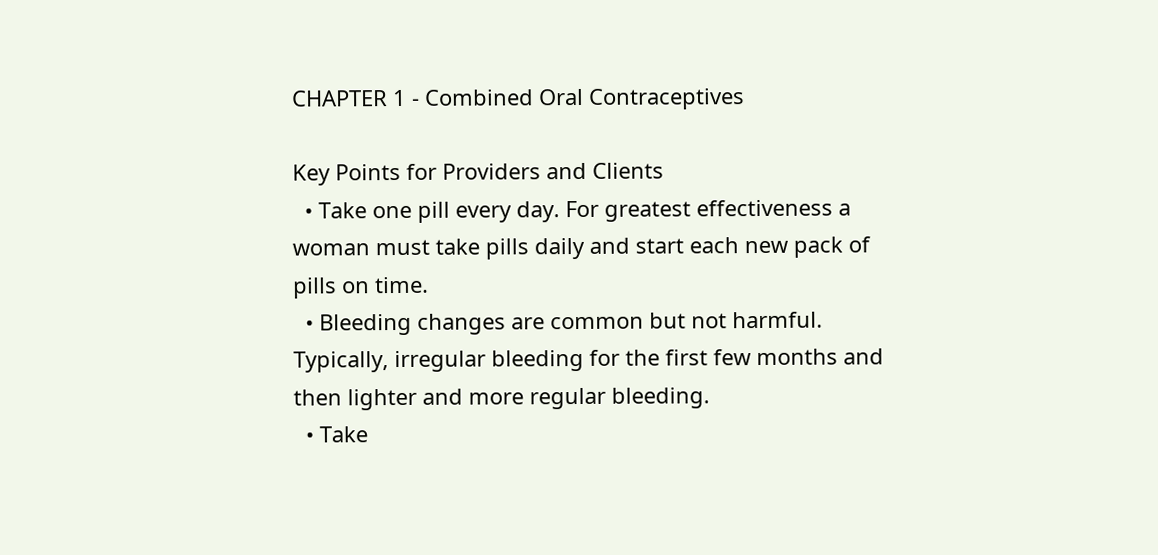CHAPTER 1 - Combined Oral Contraceptives

Key Points for Providers and Clients
  • Take one pill every day. For greatest effectiveness a woman must take pills daily and start each new pack of pills on time.
  • Bleeding changes are common but not harmful. Typically, irregular bleeding for the first few months and then lighter and more regular bleeding.
  • Take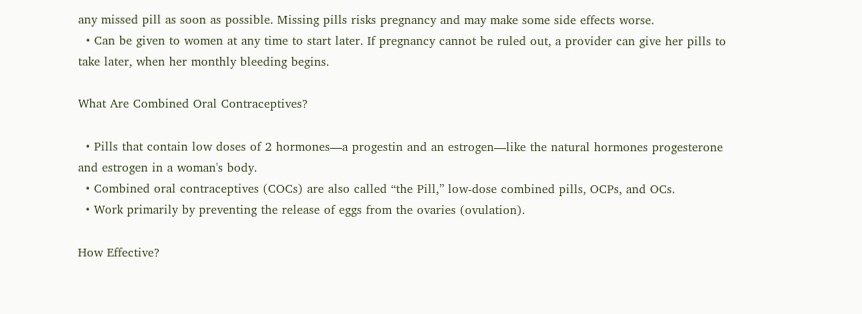any missed pill as soon as possible. Missing pills risks pregnancy and may make some side effects worse.
  • Can be given to women at any time to start later. If pregnancy cannot be ruled out, a provider can give her pills to take later, when her monthly bleeding begins.

What Are Combined Oral Contraceptives?

  • Pills that contain low doses of 2 hormones—a progestin and an estrogen—like the natural hormones progesterone and estrogen in a woman's body.
  • Combined oral contraceptives (COCs) are also called “the Pill,” low-dose combined pills, OCPs, and OCs.
  • Work primarily by preventing the release of eggs from the ovaries (ovulation).

How Effective?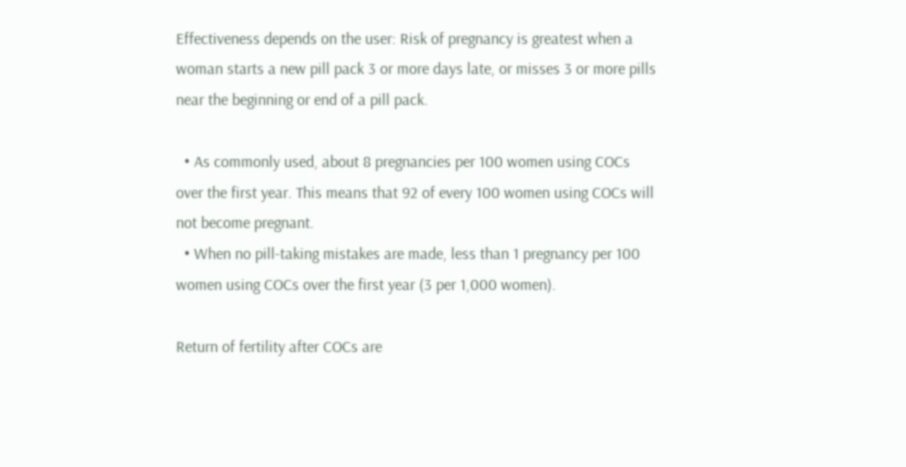Effectiveness depends on the user: Risk of pregnancy is greatest when a woman starts a new pill pack 3 or more days late, or misses 3 or more pills near the beginning or end of a pill pack.

  • As commonly used, about 8 pregnancies per 100 women using COCs over the first year. This means that 92 of every 100 women using COCs will not become pregnant.
  • When no pill-taking mistakes are made, less than 1 pregnancy per 100 women using COCs over the first year (3 per 1,000 women).

Return of fertility after COCs are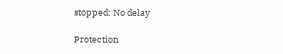stopped: No delay

Protection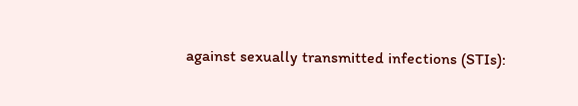against sexually transmitted infections (STIs):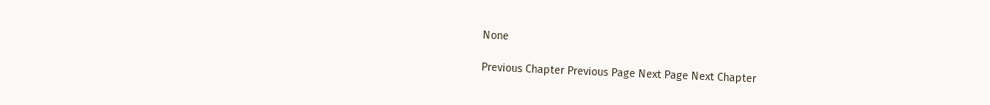None

Previous Chapter Previous Page Next Page Next Chapter